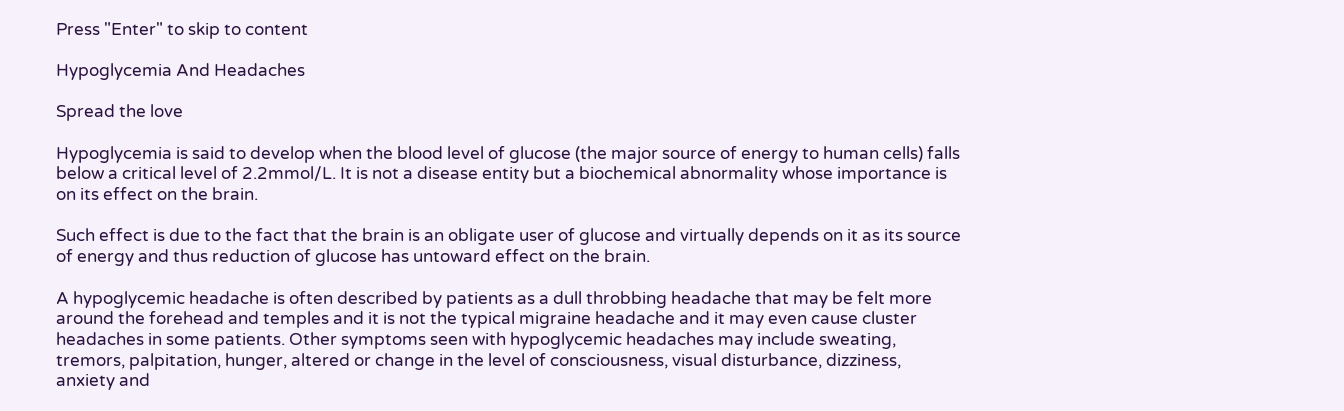Press "Enter" to skip to content

Hypoglycemia And Headaches

Spread the love

Hypoglycemia is said to develop when the blood level of glucose (the major source of energy to human cells) falls below a critical level of 2.2mmol/L. It is not a disease entity but a biochemical abnormality whose importance is on its effect on the brain.

Such effect is due to the fact that the brain is an obligate user of glucose and virtually depends on it as its source of energy and thus reduction of glucose has untoward effect on the brain.

A hypoglycemic headache is often described by patients as a dull throbbing headache that may be felt more around the forehead and temples and it is not the typical migraine headache and it may even cause cluster headaches in some patients. Other symptoms seen with hypoglycemic headaches may include sweating, tremors, palpitation, hunger, altered or change in the level of consciousness, visual disturbance, dizziness, anxiety and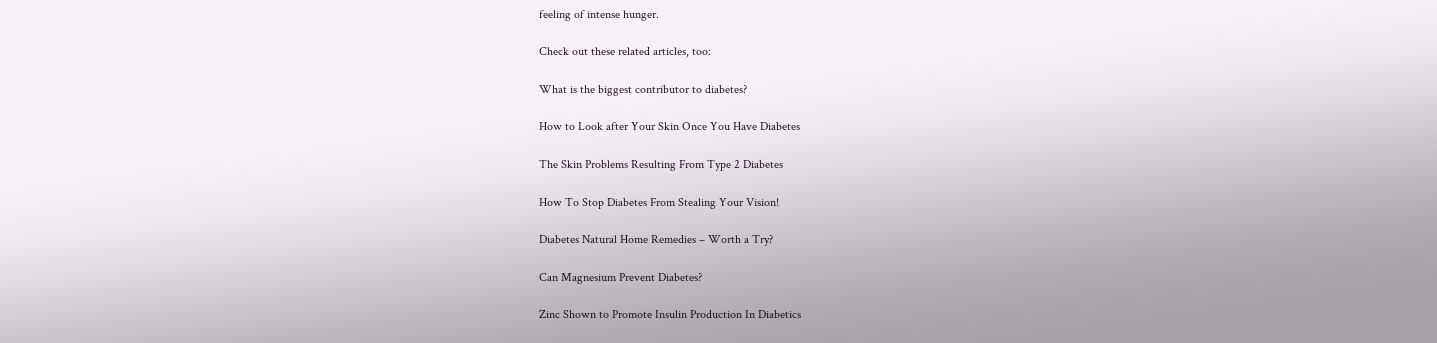feeling of intense hunger.

Check out these related articles, too:

What is the biggest contributor to diabetes?

How to Look after Your Skin Once You Have Diabetes

The Skin Problems Resulting From Type 2 Diabetes

How To Stop Diabetes From Stealing Your Vision!

Diabetes Natural Home Remedies – Worth a Try?

Can Magnesium Prevent Diabetes?

Zinc Shown to Promote Insulin Production In Diabetics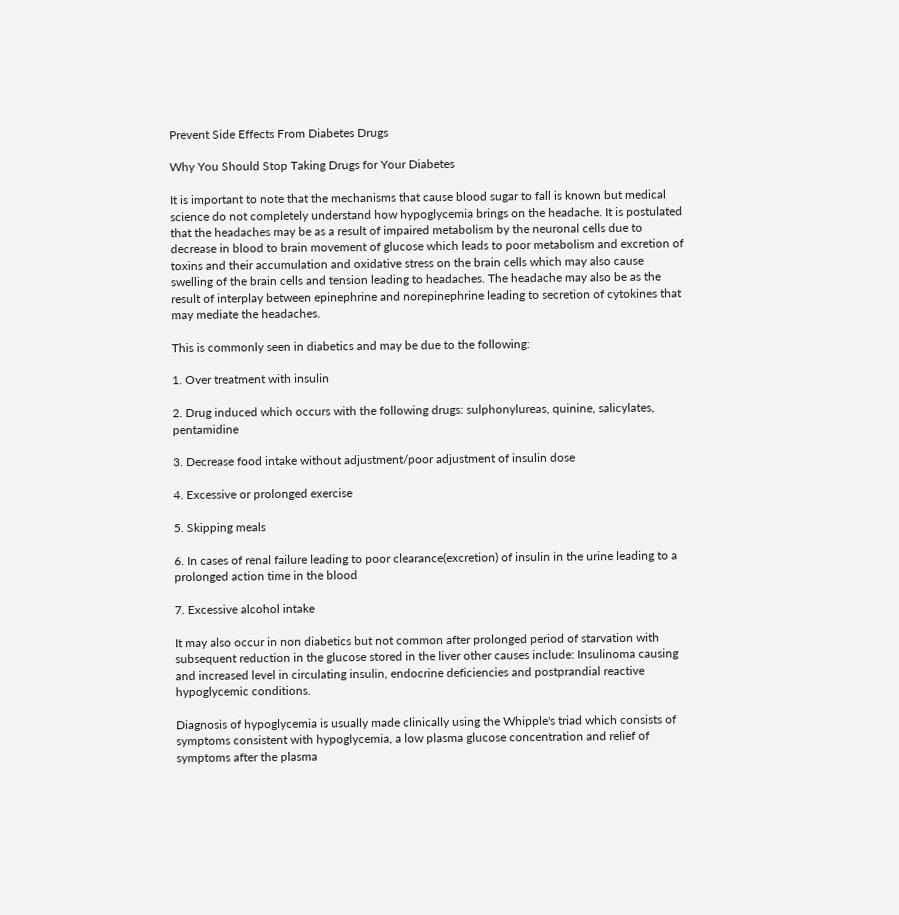Prevent Side Effects From Diabetes Drugs

Why You Should Stop Taking Drugs for Your Diabetes

It is important to note that the mechanisms that cause blood sugar to fall is known but medical science do not completely understand how hypoglycemia brings on the headache. It is postulated that the headaches may be as a result of impaired metabolism by the neuronal cells due to decrease in blood to brain movement of glucose which leads to poor metabolism and excretion of toxins and their accumulation and oxidative stress on the brain cells which may also cause swelling of the brain cells and tension leading to headaches. The headache may also be as the result of interplay between epinephrine and norepinephrine leading to secretion of cytokines that may mediate the headaches.

This is commonly seen in diabetics and may be due to the following:

1. Over treatment with insulin

2. Drug induced which occurs with the following drugs: sulphonylureas, quinine, salicylates, pentamidine

3. Decrease food intake without adjustment/poor adjustment of insulin dose

4. Excessive or prolonged exercise

5. Skipping meals

6. In cases of renal failure leading to poor clearance(excretion) of insulin in the urine leading to a prolonged action time in the blood

7. Excessive alcohol intake

It may also occur in non diabetics but not common after prolonged period of starvation with subsequent reduction in the glucose stored in the liver other causes include: Insulinoma causing and increased level in circulating insulin, endocrine deficiencies and postprandial reactive hypoglycemic conditions.

Diagnosis of hypoglycemia is usually made clinically using the Whipple's triad which consists of symptoms consistent with hypoglycemia, a low plasma glucose concentration and relief of symptoms after the plasma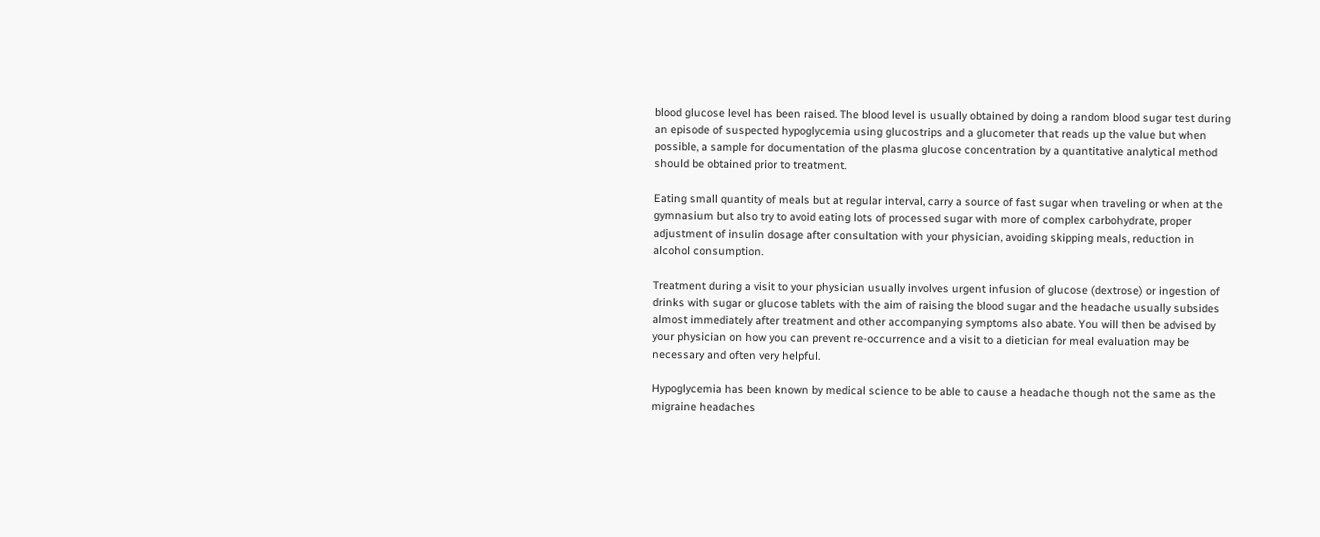blood glucose level has been raised. The blood level is usually obtained by doing a random blood sugar test during an episode of suspected hypoglycemia using glucostrips and a glucometer that reads up the value but when possible, a sample for documentation of the plasma glucose concentration by a quantitative analytical method should be obtained prior to treatment.

Eating small quantity of meals but at regular interval, carry a source of fast sugar when traveling or when at the gymnasium but also try to avoid eating lots of processed sugar with more of complex carbohydrate, proper adjustment of insulin dosage after consultation with your physician, avoiding skipping meals, reduction in alcohol consumption.

Treatment during a visit to your physician usually involves urgent infusion of glucose (dextrose) or ingestion of drinks with sugar or glucose tablets with the aim of raising the blood sugar and the headache usually subsides almost immediately after treatment and other accompanying symptoms also abate. You will then be advised by your physician on how you can prevent re-occurrence and a visit to a dietician for meal evaluation may be necessary and often very helpful.

Hypoglycemia has been known by medical science to be able to cause a headache though not the same as the migraine headaches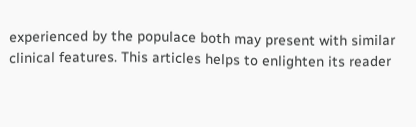experienced by the populace both may present with similar clinical features. This articles helps to enlighten its reader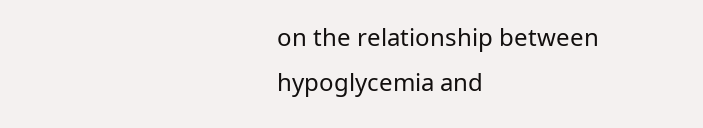on the relationship between hypoglycemia and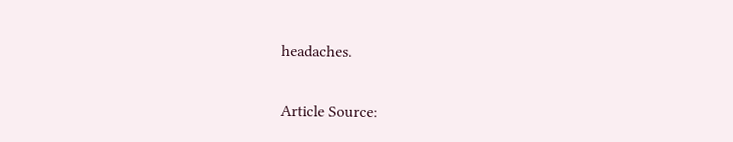headaches.

Article Source: